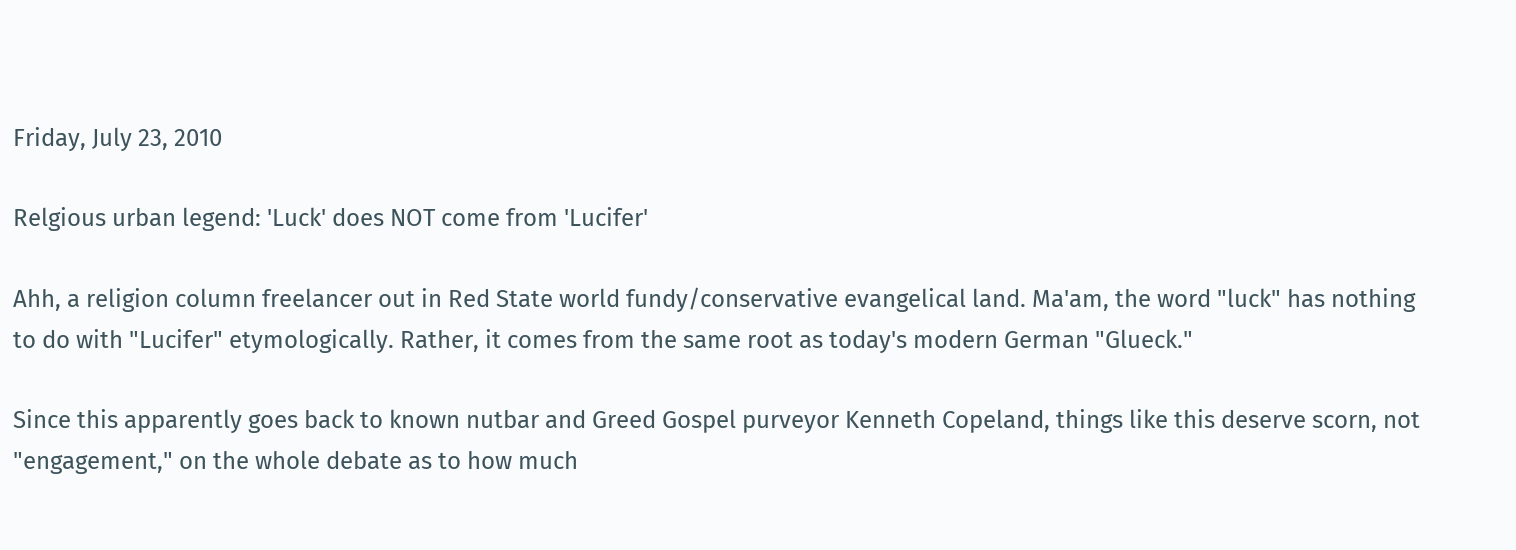Friday, July 23, 2010

Relgious urban legend: 'Luck' does NOT come from 'Lucifer'

Ahh, a religion column freelancer out in Red State world fundy/conservative evangelical land. Ma'am, the word "luck" has nothing to do with "Lucifer" etymologically. Rather, it comes from the same root as today's modern German "Glueck."

Since this apparently goes back to known nutbar and Greed Gospel purveyor Kenneth Copeland, things like this deserve scorn, not "engagement," on the whole debate as to how much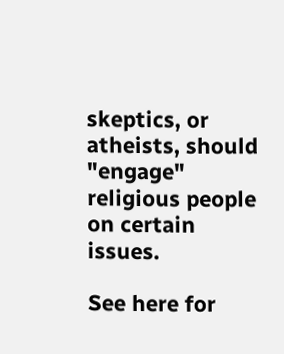skeptics, or atheists, should "engage" religious people on certain issues.

See here for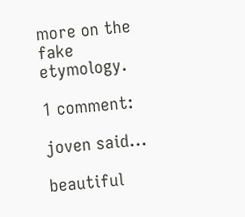more on the fake etymology.

1 comment:

joven said...

beautiful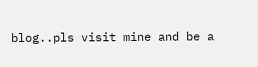blog..pls visit mine and be a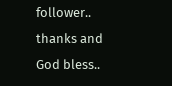follower.. thanks and God bless..